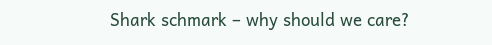Shark schmark – why should we care?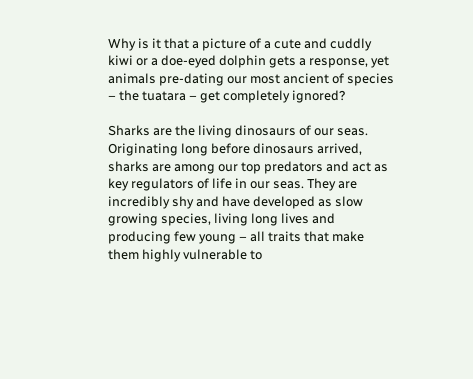Why is it that a picture of a cute and cuddly kiwi or a doe-eyed dolphin gets a response, yet animals pre-dating our most ancient of species – the tuatara – get completely ignored?

Sharks are the living dinosaurs of our seas. Originating long before dinosaurs arrived, sharks are among our top predators and act as key regulators of life in our seas. They are incredibly shy and have developed as slow growing species, living long lives and producing few young – all traits that make them highly vulnerable to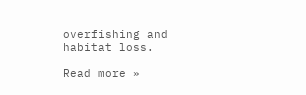overfishing and habitat loss.

Read more »